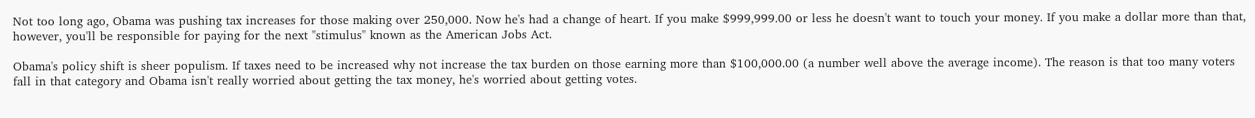Not too long ago, Obama was pushing tax increases for those making over 250,000. Now he's had a change of heart. If you make $999,999.00 or less he doesn't want to touch your money. If you make a dollar more than that, however, you'll be responsible for paying for the next "stimulus" known as the American Jobs Act.

Obama's policy shift is sheer populism. If taxes need to be increased why not increase the tax burden on those earning more than $100,000.00 (a number well above the average income). The reason is that too many voters fall in that category and Obama isn't really worried about getting the tax money, he's worried about getting votes.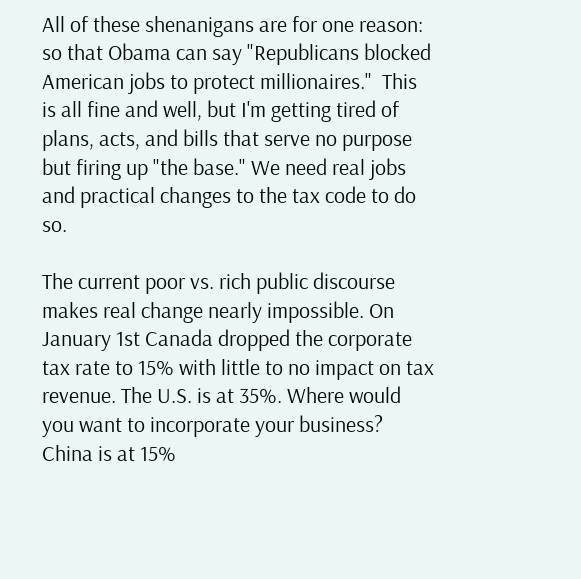All of these shenanigans are for one reason: so that Obama can say "Republicans blocked American jobs to protect millionaires."  This is all fine and well, but I'm getting tired of plans, acts, and bills that serve no purpose but firing up "the base." We need real jobs and practical changes to the tax code to do so.

The current poor vs. rich public discourse makes real change nearly impossible. On January 1st Canada dropped the corporate tax rate to 15% with little to no impact on tax revenue. The U.S. is at 35%. Where would you want to incorporate your business? China is at 15%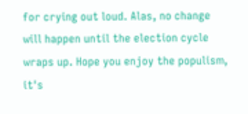for crying out loud. Alas, no change will happen until the election cycle wraps up. Hope you enjoy the populism, it's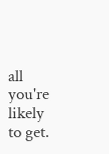all you're likely to get.